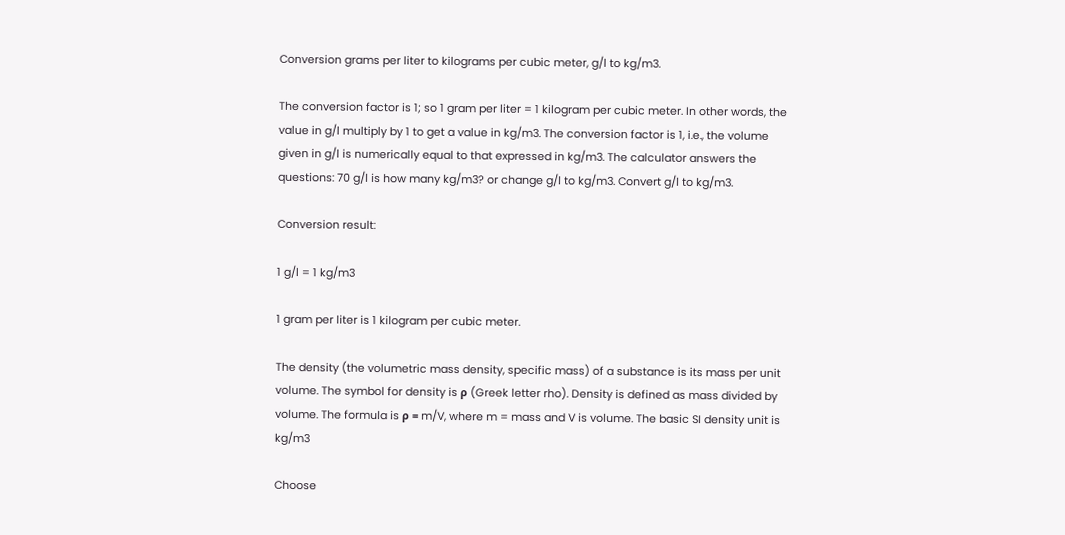Conversion grams per liter to kilograms per cubic meter, g/l to kg/m3.

The conversion factor is 1; so 1 gram per liter = 1 kilogram per cubic meter. In other words, the value in g/l multiply by 1 to get a value in kg/m3. The conversion factor is 1, i.e., the volume given in g/l is numerically equal to that expressed in kg/m3. The calculator answers the questions: 70 g/l is how many kg/m3? or change g/l to kg/m3. Convert g/l to kg/m3.

Conversion result:

1 g/l = 1 kg/m3

1 gram per liter is 1 kilogram per cubic meter.

The density (the volumetric mass density, specific mass) of a substance is its mass per unit volume. The symbol for density is ρ (Greek letter rho). Density is defined as mass divided by volume. The formula is ρ = m/V, where m = mass and V is volume. The basic SI density unit is kg/m3

Choose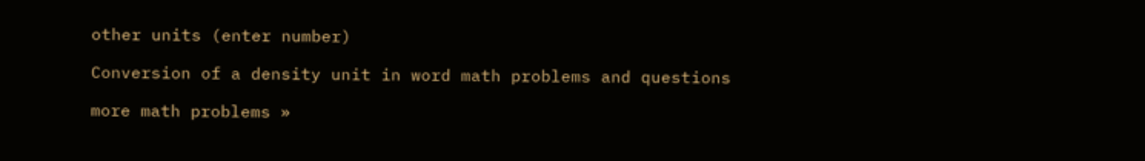other units (enter number)

Conversion of a density unit in word math problems and questions

more math problems »